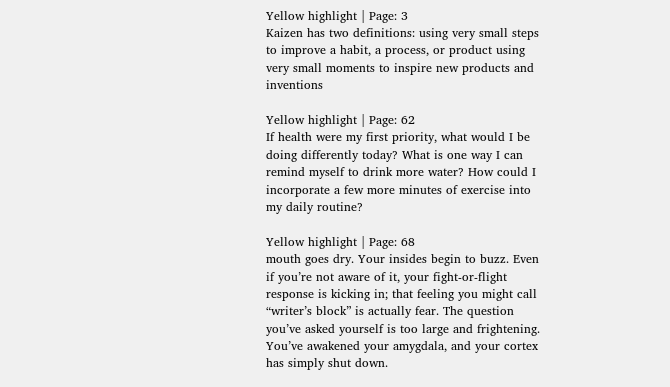Yellow highlight | Page: 3
Kaizen has two definitions: using very small steps to improve a habit, a process, or product using very small moments to inspire new products and inventions

Yellow highlight | Page: 62
If health were my first priority, what would I be doing differently today? What is one way I can remind myself to drink more water? How could I incorporate a few more minutes of exercise into my daily routine?

Yellow highlight | Page: 68
mouth goes dry. Your insides begin to buzz. Even if you’re not aware of it, your fight-or-flight response is kicking in; that feeling you might call “writer’s block” is actually fear. The question you’ve asked yourself is too large and frightening. You’ve awakened your amygdala, and your cortex has simply shut down.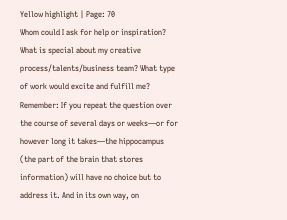Yellow highlight | Page: 70
Whom could I ask for help or inspiration? What is special about my creative process/talents/business team? What type of work would excite and fulfill me? Remember: If you repeat the question over the course of several days or weeks—or for however long it takes—the hippocampus (the part of the brain that stores information) will have no choice but to address it. And in its own way, on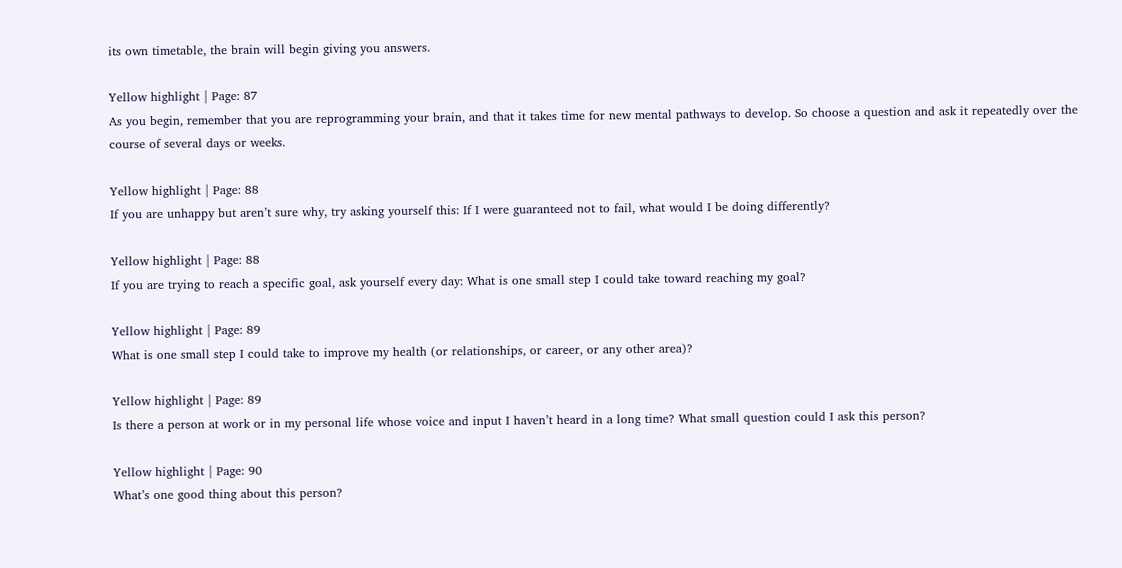its own timetable, the brain will begin giving you answers.

Yellow highlight | Page: 87
As you begin, remember that you are reprogramming your brain, and that it takes time for new mental pathways to develop. So choose a question and ask it repeatedly over the course of several days or weeks.

Yellow highlight | Page: 88
If you are unhappy but aren’t sure why, try asking yourself this: If I were guaranteed not to fail, what would I be doing differently?

Yellow highlight | Page: 88
If you are trying to reach a specific goal, ask yourself every day: What is one small step I could take toward reaching my goal?

Yellow highlight | Page: 89
What is one small step I could take to improve my health (or relationships, or career, or any other area)?

Yellow highlight | Page: 89
Is there a person at work or in my personal life whose voice and input I haven’t heard in a long time? What small question could I ask this person?

Yellow highlight | Page: 90
What’s one good thing about this person?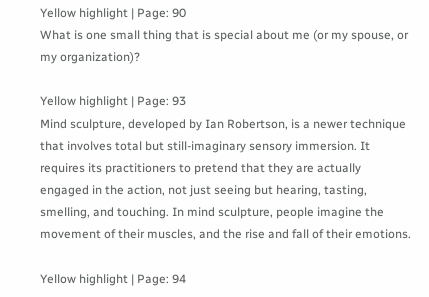Yellow highlight | Page: 90
What is one small thing that is special about me (or my spouse, or my organization)?

Yellow highlight | Page: 93
Mind sculpture, developed by Ian Robertson, is a newer technique that involves total but still-imaginary sensory immersion. It requires its practitioners to pretend that they are actually engaged in the action, not just seeing but hearing, tasting, smelling, and touching. In mind sculpture, people imagine the movement of their muscles, and the rise and fall of their emotions.

Yellow highlight | Page: 94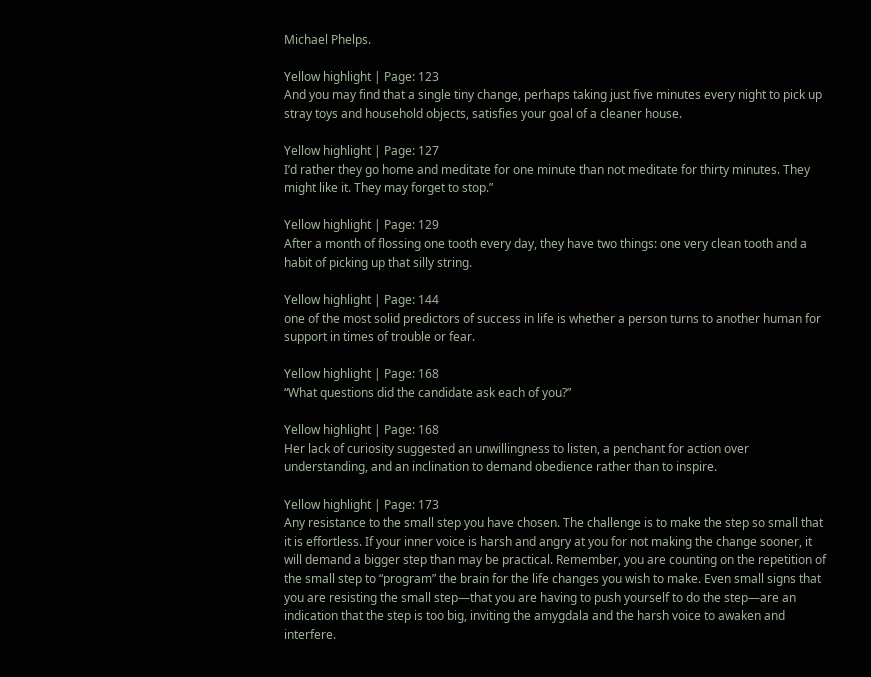Michael Phelps.

Yellow highlight | Page: 123
And you may find that a single tiny change, perhaps taking just five minutes every night to pick up stray toys and household objects, satisfies your goal of a cleaner house.

Yellow highlight | Page: 127
I’d rather they go home and meditate for one minute than not meditate for thirty minutes. They might like it. They may forget to stop.”

Yellow highlight | Page: 129
After a month of flossing one tooth every day, they have two things: one very clean tooth and a habit of picking up that silly string.

Yellow highlight | Page: 144
one of the most solid predictors of success in life is whether a person turns to another human for support in times of trouble or fear.

Yellow highlight | Page: 168
“What questions did the candidate ask each of you?”

Yellow highlight | Page: 168
Her lack of curiosity suggested an unwillingness to listen, a penchant for action over understanding, and an inclination to demand obedience rather than to inspire.

Yellow highlight | Page: 173
Any resistance to the small step you have chosen. The challenge is to make the step so small that it is effortless. If your inner voice is harsh and angry at you for not making the change sooner, it will demand a bigger step than may be practical. Remember, you are counting on the repetition of the small step to “program” the brain for the life changes you wish to make. Even small signs that you are resisting the small step—that you are having to push yourself to do the step—are an indication that the step is too big, inviting the amygdala and the harsh voice to awaken and interfere.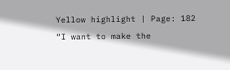Yellow highlight | Page: 182
“I want to make the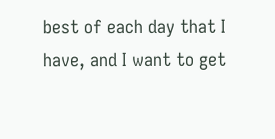best of each day that I have, and I want to get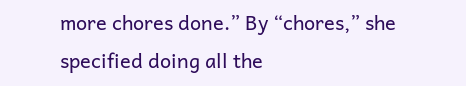more chores done.” By “chores,” she specified doing all the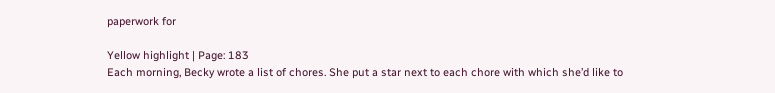paperwork for

Yellow highlight | Page: 183
Each morning, Becky wrote a list of chores. She put a star next to each chore with which she’d like to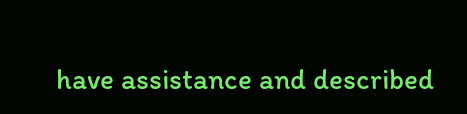have assistance and described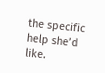the specific help she’d like.